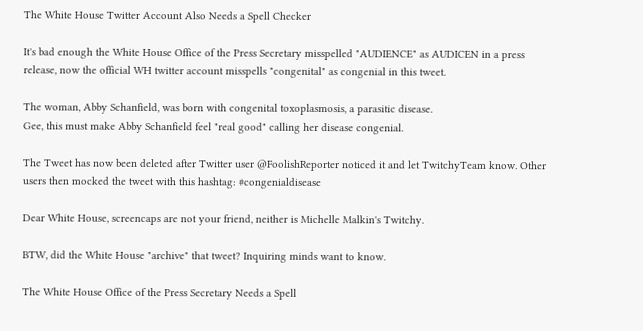The White House Twitter Account Also Needs a Spell Checker

It's bad enough the White House Office of the Press Secretary misspelled "AUDIENCE" as AUDICEN in a press release, now the official WH twitter account misspells "congenital" as congenial in this tweet.

The woman, Abby Schanfield, was born with congenital toxoplasmosis, a parasitic disease.
Gee, this must make Abby Schanfield feel "real good" calling her disease congenial.

The Tweet has now been deleted after Twitter user @FoolishReporter noticed it and let TwitchyTeam know. Other users then mocked the tweet with this hashtag: #congenialdisease

Dear White House, screencaps are not your friend, neither is Michelle Malkin's Twitchy.

BTW, did the White House "archive" that tweet? Inquiring minds want to know.

The White House Office of the Press Secretary Needs a Spell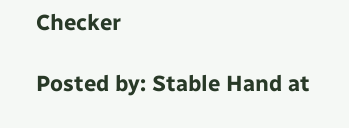Checker

Posted by: Stable Hand at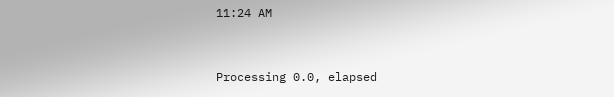11:24 AM


Processing 0.0, elapsed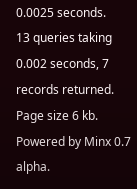0.0025 seconds.
13 queries taking 0.002 seconds, 7 records returned.
Page size 6 kb.
Powered by Minx 0.7 alpha.